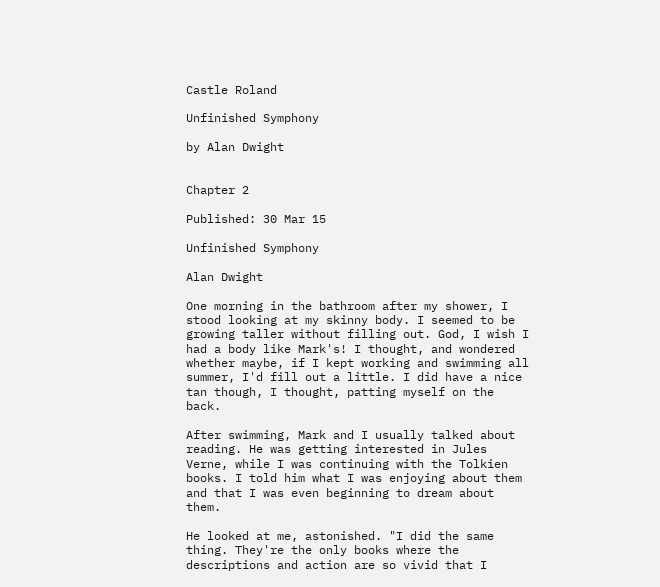Castle Roland

Unfinished Symphony

by Alan Dwight


Chapter 2

Published: 30 Mar 15

Unfinished Symphony

Alan Dwight

One morning in the bathroom after my shower, I stood looking at my skinny body. I seemed to be growing taller without filling out. God, I wish I had a body like Mark's! I thought, and wondered whether maybe, if I kept working and swimming all summer, I'd fill out a little. I did have a nice tan though, I thought, patting myself on the back.

After swimming, Mark and I usually talked about reading. He was getting interested in Jules Verne, while I was continuing with the Tolkien books. I told him what I was enjoying about them and that I was even beginning to dream about them.

He looked at me, astonished. "I did the same thing. They're the only books where the descriptions and action are so vivid that I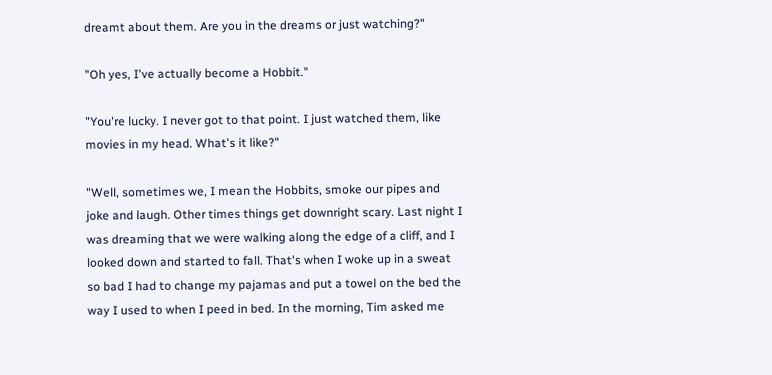dreamt about them. Are you in the dreams or just watching?"

"Oh yes, I've actually become a Hobbit."

"You're lucky. I never got to that point. I just watched them, like movies in my head. What's it like?"

"Well, sometimes we, I mean the Hobbits, smoke our pipes and joke and laugh. Other times things get downright scary. Last night I was dreaming that we were walking along the edge of a cliff, and I looked down and started to fall. That's when I woke up in a sweat so bad I had to change my pajamas and put a towel on the bed the way I used to when I peed in bed. In the morning, Tim asked me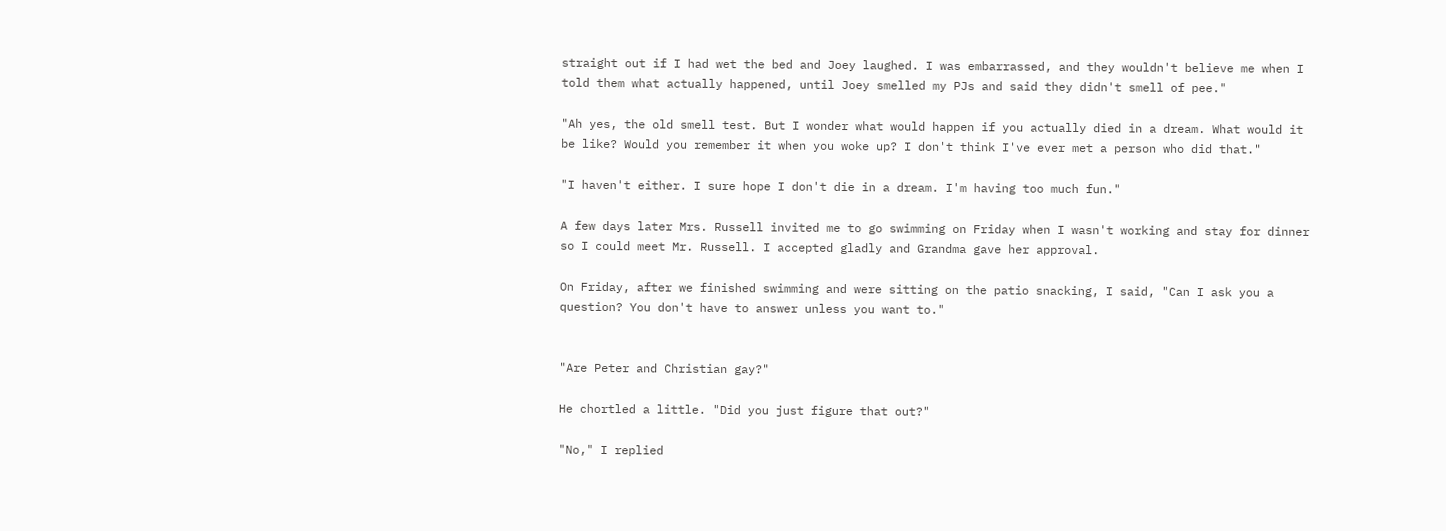straight out if I had wet the bed and Joey laughed. I was embarrassed, and they wouldn't believe me when I told them what actually happened, until Joey smelled my PJs and said they didn't smell of pee."

"Ah yes, the old smell test. But I wonder what would happen if you actually died in a dream. What would it be like? Would you remember it when you woke up? I don't think I've ever met a person who did that."

"I haven't either. I sure hope I don't die in a dream. I'm having too much fun."

A few days later Mrs. Russell invited me to go swimming on Friday when I wasn't working and stay for dinner so I could meet Mr. Russell. I accepted gladly and Grandma gave her approval.

On Friday, after we finished swimming and were sitting on the patio snacking, I said, "Can I ask you a question? You don't have to answer unless you want to."


"Are Peter and Christian gay?"

He chortled a little. "Did you just figure that out?"

"No," I replied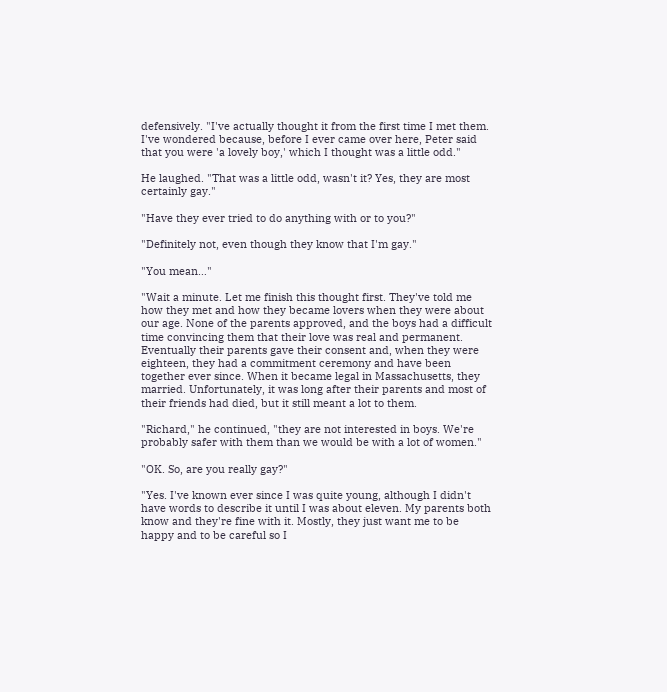defensively. "I've actually thought it from the first time I met them. I've wondered because, before I ever came over here, Peter said that you were 'a lovely boy,' which I thought was a little odd."

He laughed. "That was a little odd, wasn't it? Yes, they are most certainly gay."

"Have they ever tried to do anything with or to you?"

"Definitely not, even though they know that I'm gay."

"You mean…"

"Wait a minute. Let me finish this thought first. They've told me how they met and how they became lovers when they were about our age. None of the parents approved, and the boys had a difficult time convincing them that their love was real and permanent. Eventually their parents gave their consent and, when they were eighteen, they had a commitment ceremony and have been together ever since. When it became legal in Massachusetts, they married. Unfortunately, it was long after their parents and most of their friends had died, but it still meant a lot to them.

"Richard," he continued, "they are not interested in boys. We're probably safer with them than we would be with a lot of women."

"OK. So, are you really gay?"

"Yes. I've known ever since I was quite young, although I didn't have words to describe it until I was about eleven. My parents both know and they're fine with it. Mostly, they just want me to be happy and to be careful so I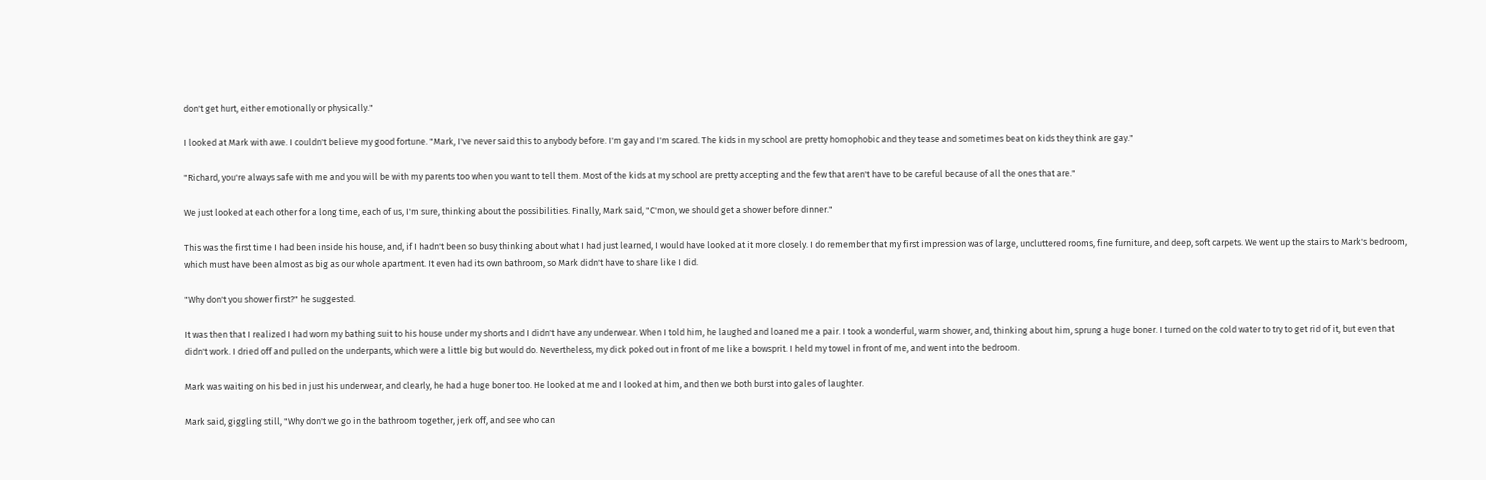don't get hurt, either emotionally or physically."

I looked at Mark with awe. I couldn't believe my good fortune. "Mark, I've never said this to anybody before. I'm gay and I'm scared. The kids in my school are pretty homophobic and they tease and sometimes beat on kids they think are gay."

"Richard, you're always safe with me and you will be with my parents too when you want to tell them. Most of the kids at my school are pretty accepting and the few that aren't have to be careful because of all the ones that are."

We just looked at each other for a long time, each of us, I'm sure, thinking about the possibilities. Finally, Mark said, "C'mon, we should get a shower before dinner."

This was the first time I had been inside his house, and, if I hadn't been so busy thinking about what I had just learned, I would have looked at it more closely. I do remember that my first impression was of large, uncluttered rooms, fine furniture, and deep, soft carpets. We went up the stairs to Mark's bedroom, which must have been almost as big as our whole apartment. It even had its own bathroom, so Mark didn't have to share like I did.

"Why don't you shower first?" he suggested.

It was then that I realized I had worn my bathing suit to his house under my shorts and I didn't have any underwear. When I told him, he laughed and loaned me a pair. I took a wonderful, warm shower, and, thinking about him, sprung a huge boner. I turned on the cold water to try to get rid of it, but even that didn't work. I dried off and pulled on the underpants, which were a little big but would do. Nevertheless, my dick poked out in front of me like a bowsprit. I held my towel in front of me, and went into the bedroom.

Mark was waiting on his bed in just his underwear, and clearly, he had a huge boner too. He looked at me and I looked at him, and then we both burst into gales of laughter.

Mark said, giggling still, "Why don't we go in the bathroom together, jerk off, and see who can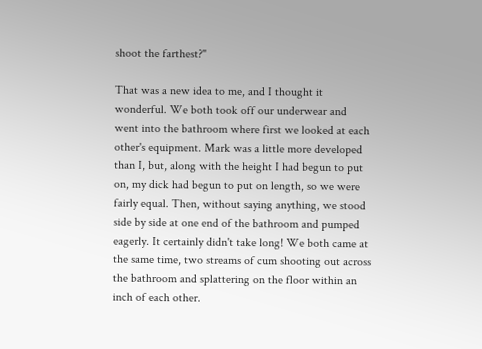shoot the farthest?"

That was a new idea to me, and I thought it wonderful. We both took off our underwear and went into the bathroom where first we looked at each other's equipment. Mark was a little more developed than I, but, along with the height I had begun to put on, my dick had begun to put on length, so we were fairly equal. Then, without saying anything, we stood side by side at one end of the bathroom and pumped eagerly. It certainly didn't take long! We both came at the same time, two streams of cum shooting out across the bathroom and splattering on the floor within an inch of each other.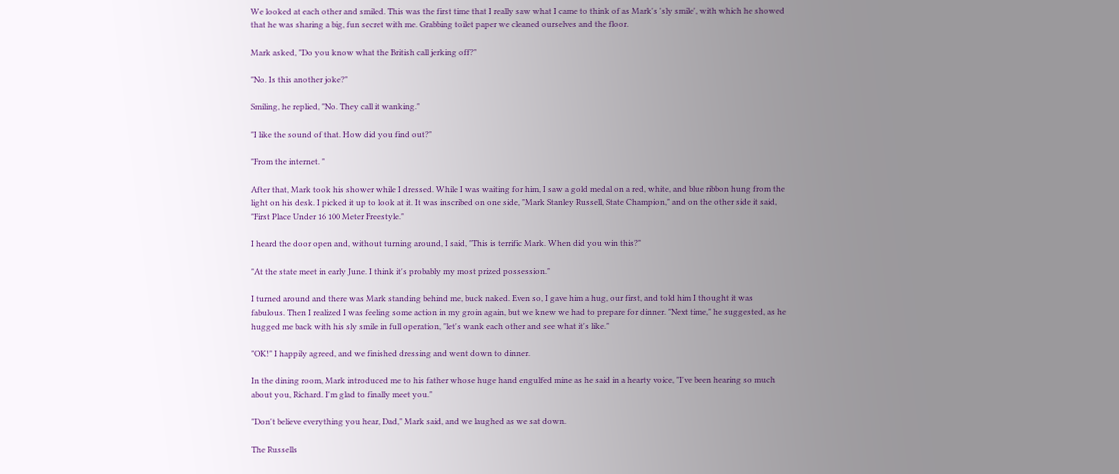We looked at each other and smiled. This was the first time that I really saw what I came to think of as Mark's 'sly smile', with which he showed that he was sharing a big, fun secret with me. Grabbing toilet paper we cleaned ourselves and the floor.

Mark asked, "Do you know what the British call jerking off?"

"No. Is this another joke?"

Smiling, he replied, "No. They call it wanking."

"I like the sound of that. How did you find out?"

"From the internet. "

After that, Mark took his shower while I dressed. While I was waiting for him, I saw a gold medal on a red, white, and blue ribbon hung from the light on his desk. I picked it up to look at it. It was inscribed on one side, "Mark Stanley Russell, State Champion," and on the other side it said, "First Place Under 16 100 Meter Freestyle."

I heard the door open and, without turning around, I said, "This is terrific Mark. When did you win this?"

"At the state meet in early June. I think it's probably my most prized possession."

I turned around and there was Mark standing behind me, buck naked. Even so, I gave him a hug, our first, and told him I thought it was fabulous. Then I realized I was feeling some action in my groin again, but we knew we had to prepare for dinner. "Next time," he suggested, as he hugged me back with his sly smile in full operation, "let's wank each other and see what it's like."

"OK!" I happily agreed, and we finished dressing and went down to dinner.

In the dining room, Mark introduced me to his father whose huge hand engulfed mine as he said in a hearty voice, "I've been hearing so much about you, Richard. I'm glad to finally meet you."

"Don't believe everything you hear, Dad," Mark said, and we laughed as we sat down.

The Russells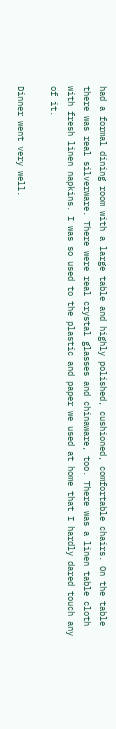had a formal dining room with a large table and highly polished, cushioned, comfortable chairs. On the table there was real silverware. There were real crystal glasses and chinaware, too. There was a linen table cloth with fresh linen napkins. I was so used to the plastic and paper we used at home that I hardly dared touch any of it.

Dinner went very well.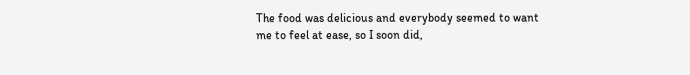The food was delicious and everybody seemed to want me to feel at ease, so I soon did,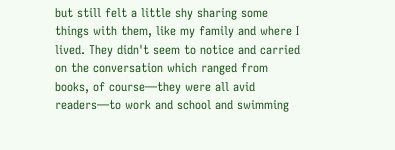but still felt a little shy sharing some things with them, like my family and where I lived. They didn't seem to notice and carried on the conversation which ranged from books, of course—they were all avid readers—to work and school and swimming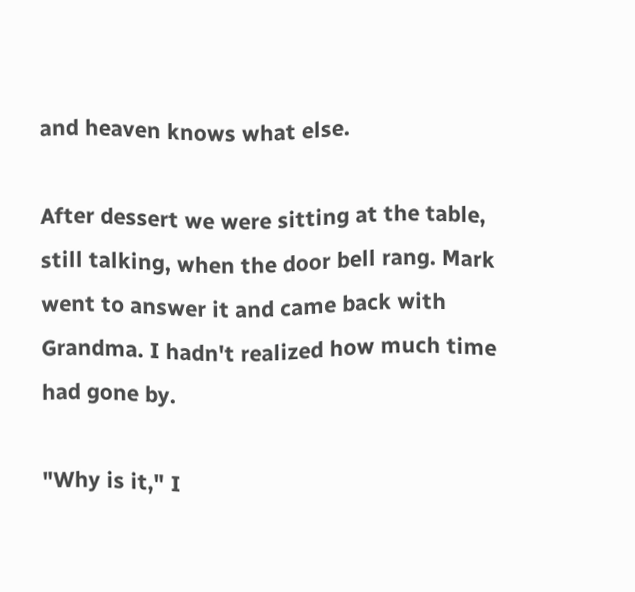and heaven knows what else.

After dessert we were sitting at the table, still talking, when the door bell rang. Mark went to answer it and came back with Grandma. I hadn't realized how much time had gone by.

"Why is it," I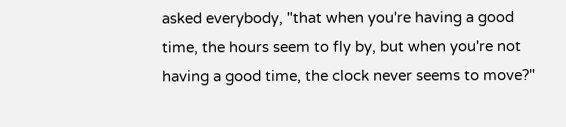asked everybody, "that when you're having a good time, the hours seem to fly by, but when you're not having a good time, the clock never seems to move?"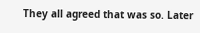They all agreed that was so. Later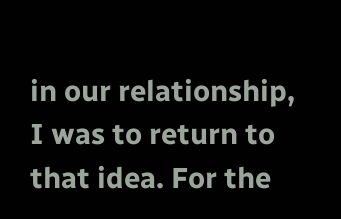in our relationship, I was to return to that idea. For the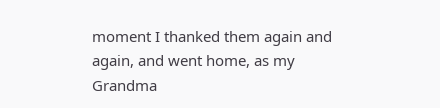moment I thanked them again and again, and went home, as my Grandma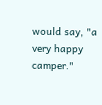would say, "a very happy camper."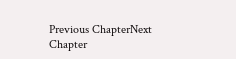Previous ChapterNext Chapter